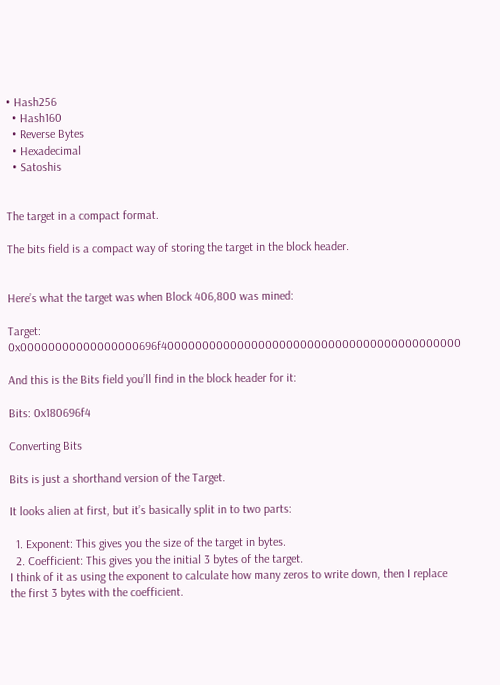• Hash256
  • Hash160
  • Reverse Bytes
  • Hexadecimal
  • Satoshis


The target in a compact format.

The bits field is a compact way of storing the target in the block header.


Here’s what the target was when Block 406,800 was mined:

Target: 0x00000000000000000696f4000000000000000000000000000000000000000000

And this is the Bits field you’ll find in the block header for it:

Bits: 0x180696f4

Converting Bits

Bits is just a shorthand version of the Target.

It looks alien at first, but it’s basically split in to two parts:

  1. Exponent: This gives you the size of the target in bytes.
  2. Coefficient: This gives you the initial 3 bytes of the target.
I think of it as using the exponent to calculate how many zeros to write down, then I replace the first 3 bytes with the coefficient.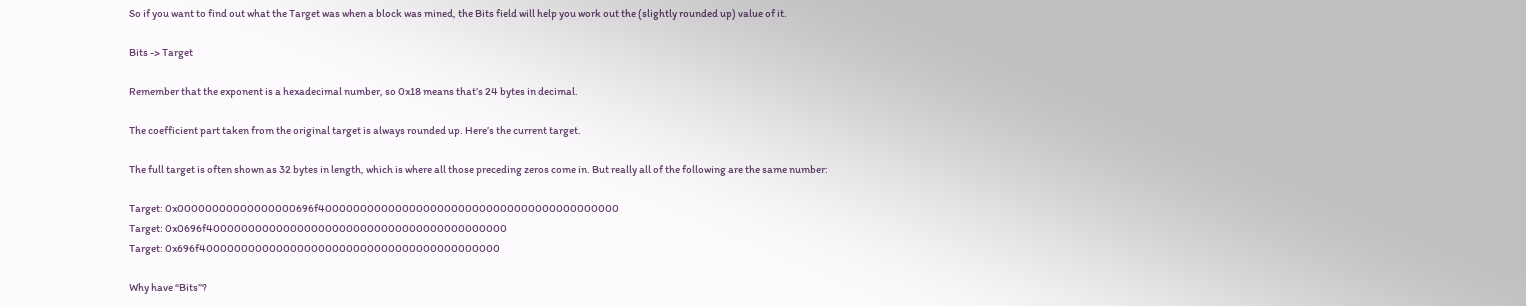So if you want to find out what the Target was when a block was mined, the Bits field will help you work out the (slightly rounded up) value of it.

Bits -> Target

Remember that the exponent is a hexadecimal number, so 0x18 means that’s 24 bytes in decimal.

The coefficient part taken from the original target is always rounded up. Here’s the current target.

The full target is often shown as 32 bytes in length, which is where all those preceding zeros come in. But really all of the following are the same number:

Target: 0x00000000000000000696f4000000000000000000000000000000000000000000
Target: 0x0696f4000000000000000000000000000000000000000000
Target: 0x696f4000000000000000000000000000000000000000000

Why have “Bits”?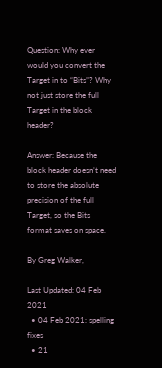Question: Why ever would you convert the Target in to “Bits”? Why not just store the full Target in the block header?

Answer: Because the block header doesn’t need to store the absolute precision of the full Target, so the Bits format saves on space.

By Greg Walker,

Last Updated: 04 Feb 2021
  • 04 Feb 2021: spelling fixes
  • 21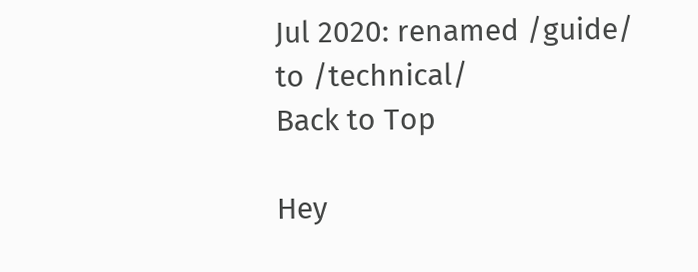Jul 2020: renamed /guide/ to /technical/
Back to Top

Hey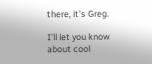there, it's Greg.

I'll let you know about cool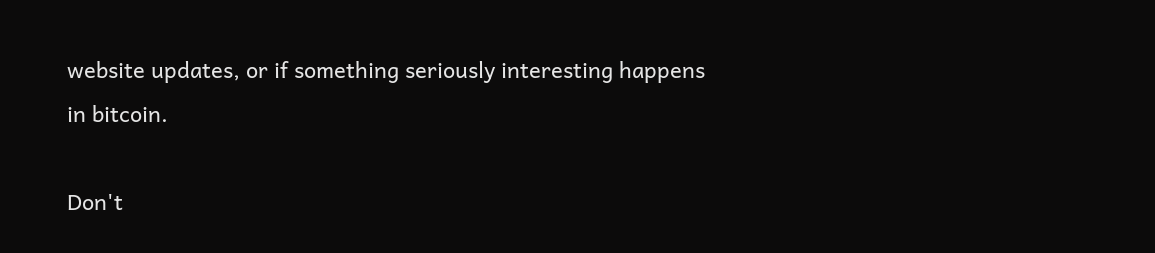website updates, or if something seriously interesting happens in bitcoin.

Don't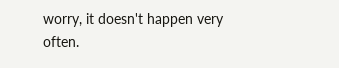worry, it doesn't happen very often.